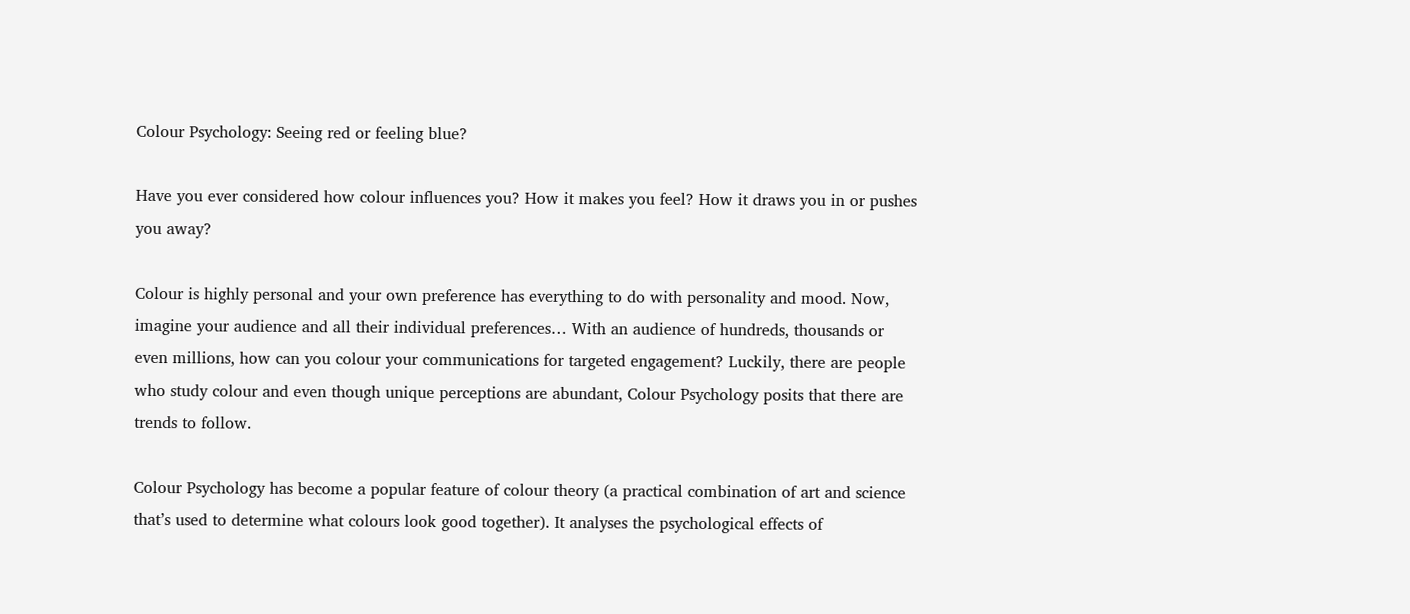Colour Psychology: Seeing red or feeling blue?

Have you ever considered how colour influences you? How it makes you feel? How it draws you in or pushes you away?

Colour is highly personal and your own preference has everything to do with personality and mood. Now, imagine your audience and all their individual preferences… With an audience of hundreds, thousands or even millions, how can you colour your communications for targeted engagement? Luckily, there are people who study colour and even though unique perceptions are abundant, Colour Psychology posits that there are trends to follow.

Colour Psychology has become a popular feature of colour theory (a practical combination of art and science that’s used to determine what colours look good together). It analyses the psychological effects of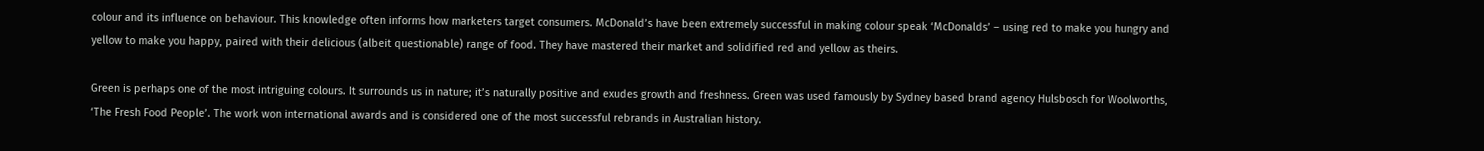colour and its influence on behaviour. This knowledge often informs how marketers target consumers. McDonald’s have been extremely successful in making colour speak ‘McDonalds’ – using red to make you hungry and yellow to make you happy, paired with their delicious (albeit questionable) range of food. They have mastered their market and solidified red and yellow as theirs.

Green is perhaps one of the most intriguing colours. It surrounds us in nature; it’s naturally positive and exudes growth and freshness. Green was used famously by Sydney based brand agency Hulsbosch for Woolworths, ‘The Fresh Food People’. The work won international awards and is considered one of the most successful rebrands in Australian history.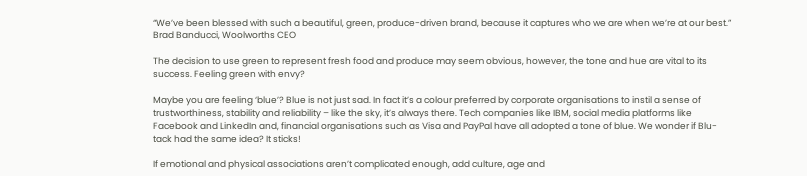“We’ve been blessed with such a beautiful, green, produce-driven brand, because it captures who we are when we’re at our best.” Brad Banducci, Woolworths CEO

The decision to use green to represent fresh food and produce may seem obvious, however, the tone and hue are vital to its success. Feeling green with envy?

Maybe you are feeling ‘blue’? Blue is not just sad. In fact it’s a colour preferred by corporate organisations to instil a sense of trustworthiness, stability and reliability – like the sky, it’s always there. Tech companies like IBM, social media platforms like Facebook and LinkedIn and, financial organisations such as Visa and PayPal have all adopted a tone of blue. We wonder if Blu-tack had the same idea? It sticks!

If emotional and physical associations aren’t complicated enough, add culture, age and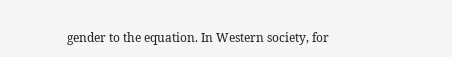gender to the equation. In Western society, for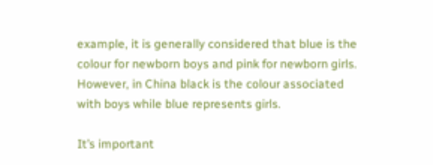example, it is generally considered that blue is the colour for newborn boys and pink for newborn girls. However, in China black is the colour associated with boys while blue represents girls.

It’s important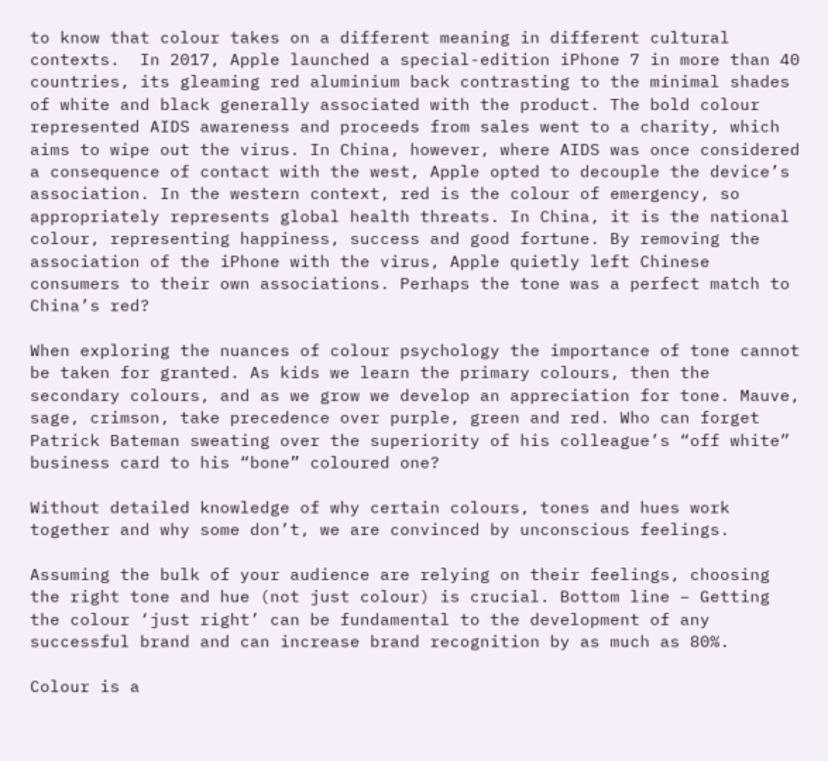to know that colour takes on a different meaning in different cultural contexts.  In 2017, Apple launched a special-edition iPhone 7 in more than 40 countries, its gleaming red aluminium back contrasting to the minimal shades of white and black generally associated with the product. The bold colour represented AIDS awareness and proceeds from sales went to a charity, which aims to wipe out the virus. In China, however, where AIDS was once considered a consequence of contact with the west, Apple opted to decouple the device’s association. In the western context, red is the colour of emergency, so appropriately represents global health threats. In China, it is the national colour, representing happiness, success and good fortune. By removing the association of the iPhone with the virus, Apple quietly left Chinese consumers to their own associations. Perhaps the tone was a perfect match to China’s red?

When exploring the nuances of colour psychology the importance of tone cannot be taken for granted. As kids we learn the primary colours, then the secondary colours, and as we grow we develop an appreciation for tone. Mauve, sage, crimson, take precedence over purple, green and red. Who can forget Patrick Bateman sweating over the superiority of his colleague’s “off white” business card to his “bone” coloured one?

Without detailed knowledge of why certain colours, tones and hues work together and why some don’t, we are convinced by unconscious feelings.

Assuming the bulk of your audience are relying on their feelings, choosing the right tone and hue (not just colour) is crucial. Bottom line – Getting the colour ‘just right’ can be fundamental to the development of any successful brand and can increase brand recognition by as much as 80%.

Colour is a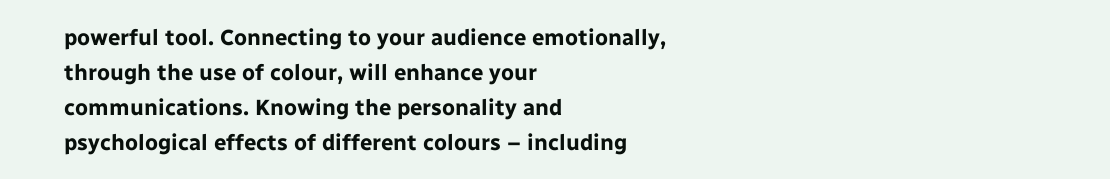powerful tool. Connecting to your audience emotionally, through the use of colour, will enhance your communications. Knowing the personality and psychological effects of different colours – including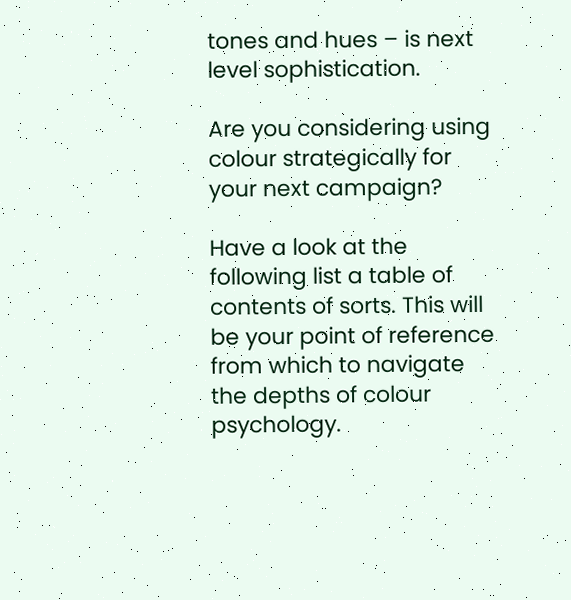tones and hues – is next level sophistication.

Are you considering using colour strategically for your next campaign?

Have a look at the following list a table of contents of sorts. This will be your point of reference from which to navigate the depths of colour psychology.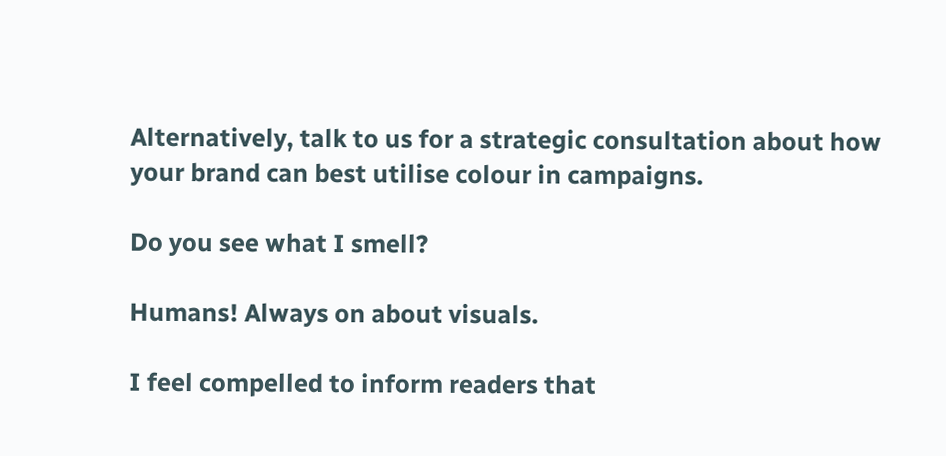Alternatively, talk to us for a strategic consultation about how your brand can best utilise colour in campaigns.

Do you see what I smell?

Humans! Always on about visuals.

I feel compelled to inform readers that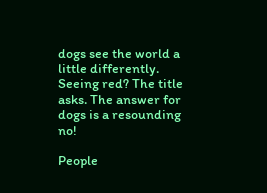dogs see the world a little differently. Seeing red? The title asks. The answer for dogs is a resounding no!

People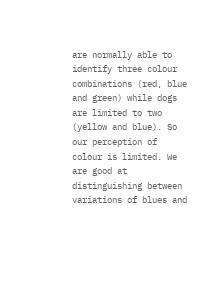are normally able to identify three colour combinations (red, blue and green) while dogs are limited to two (yellow and blue). So our perception of colour is limited. We are good at distinguishing between variations of blues and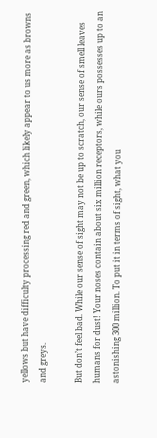yellows but have difficulty processing red and green, which likely appear to us more as browns and greys.

But don’t feel bad. While our sense of sight may not be up to scratch, our sense of smell leaves humans for dust! Your noses contain about six million receptors, while ours possesses up to an astonishing 300 million. To put it in terms of sight, what you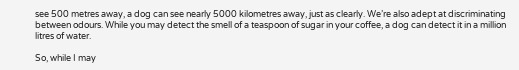see 500 metres away, a dog can see nearly 5000 kilometres away, just as clearly. We’re also adept at discriminating between odours. While you may detect the smell of a teaspoon of sugar in your coffee, a dog can detect it in a million litres of water.

So, while I may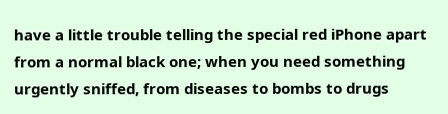have a little trouble telling the special red iPhone apart from a normal black one; when you need something urgently sniffed, from diseases to bombs to drugs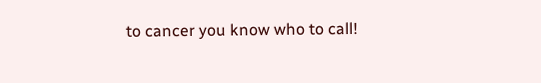to cancer you know who to call!